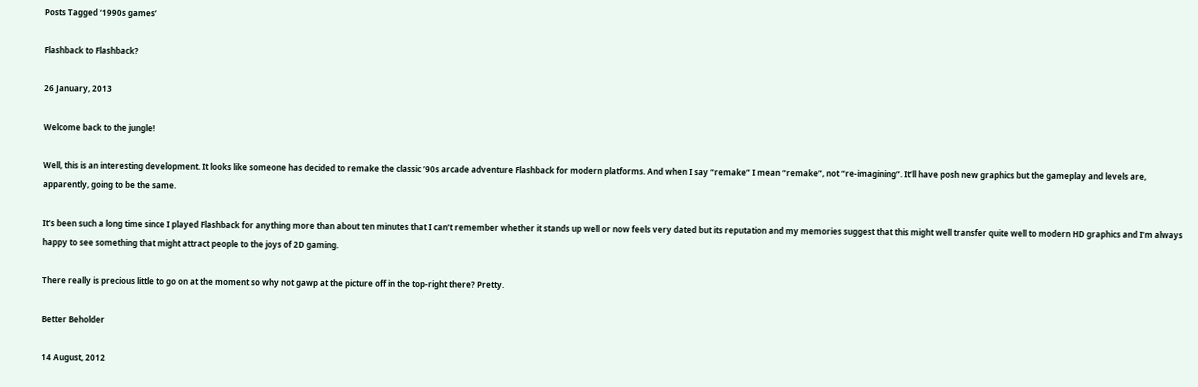Posts Tagged ‘1990s games’

Flashback to Flashback?

26 January, 2013

Welcome back to the jungle!

Well, this is an interesting development. It looks like someone has decided to remake the classic ’90s arcade adventure Flashback for modern platforms. And when I say “remake” I mean “remake”, not “re-imagining”. It’ll have posh new graphics but the gameplay and levels are, apparently, going to be the same.

It’s been such a long time since I played Flashback for anything more than about ten minutes that I can’t remember whether it stands up well or now feels very dated but its reputation and my memories suggest that this might well transfer quite well to modern HD graphics and I’m always happy to see something that might attract people to the joys of 2D gaming.

There really is precious little to go on at the moment so why not gawp at the picture off in the top-right there? Pretty.

Better Beholder

14 August, 2012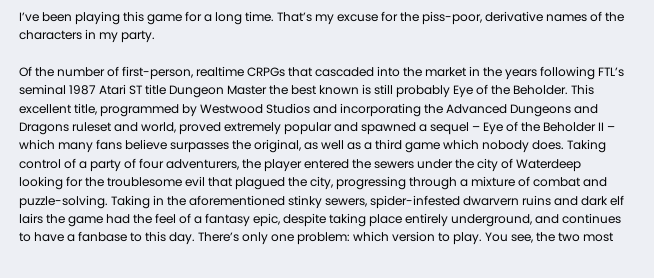I’ve been playing this game for a long time. That’s my excuse for the piss-poor, derivative names of the characters in my party.

Of the number of first-person, realtime CRPGs that cascaded into the market in the years following FTL’s seminal 1987 Atari ST title Dungeon Master the best known is still probably Eye of the Beholder. This excellent title, programmed by Westwood Studios and incorporating the Advanced Dungeons and Dragons ruleset and world, proved extremely popular and spawned a sequel – Eye of the Beholder II – which many fans believe surpasses the original, as well as a third game which nobody does. Taking control of a party of four adventurers, the player entered the sewers under the city of Waterdeep looking for the troublesome evil that plagued the city, progressing through a mixture of combat and puzzle-solving. Taking in the aforementioned stinky sewers, spider-infested dwarvern ruins and dark elf lairs the game had the feel of a fantasy epic, despite taking place entirely underground, and continues to have a fanbase to this day. There’s only one problem: which version to play. You see, the two most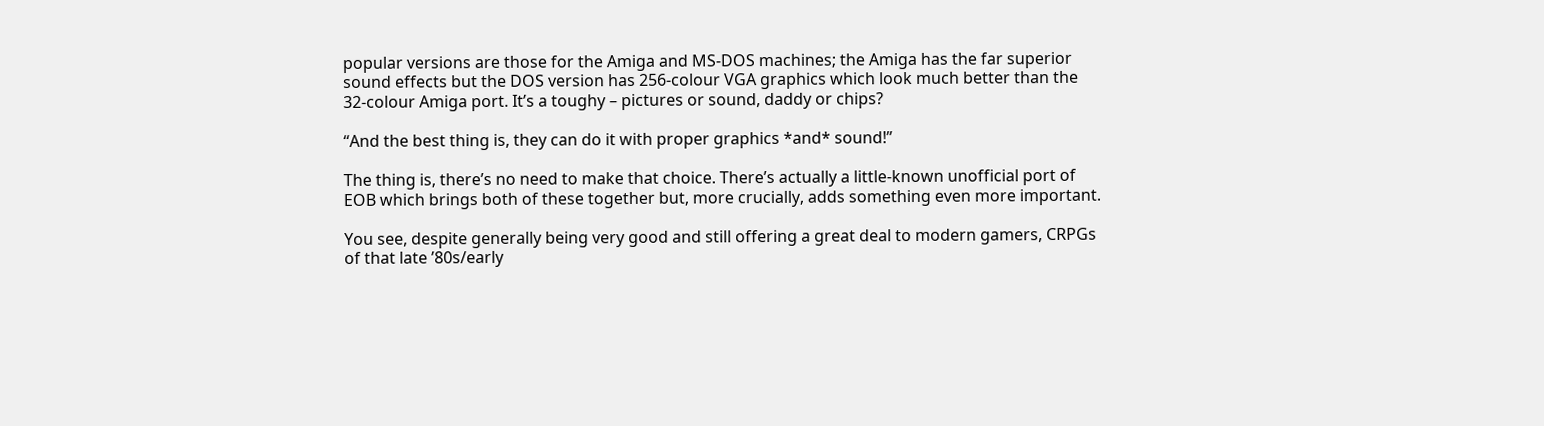popular versions are those for the Amiga and MS-DOS machines; the Amiga has the far superior sound effects but the DOS version has 256-colour VGA graphics which look much better than the 32-colour Amiga port. It’s a toughy – pictures or sound, daddy or chips?

“And the best thing is, they can do it with proper graphics *and* sound!”

The thing is, there’s no need to make that choice. There’s actually a little-known unofficial port of EOB which brings both of these together but, more crucially, adds something even more important.

You see, despite generally being very good and still offering a great deal to modern gamers, CRPGs of that late ’80s/early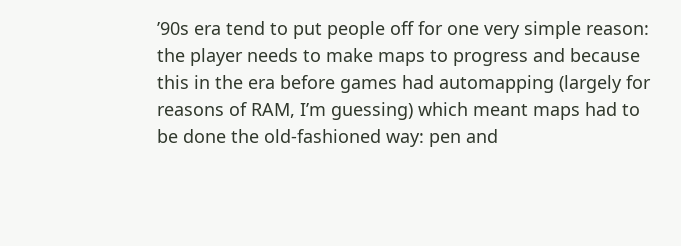’90s era tend to put people off for one very simple reason: the player needs to make maps to progress and because this in the era before games had automapping (largely for reasons of RAM, I’m guessing) which meant maps had to be done the old-fashioned way: pen and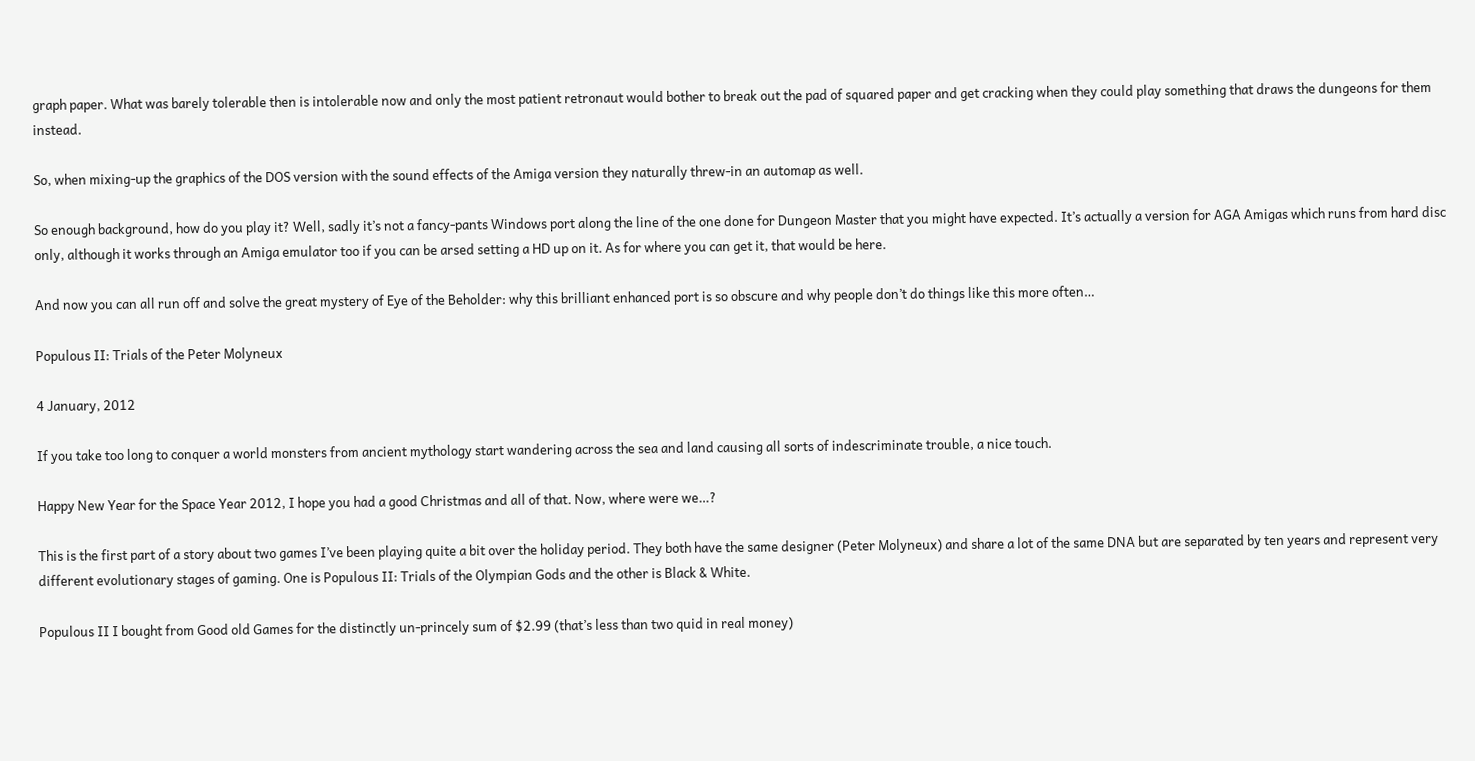graph paper. What was barely tolerable then is intolerable now and only the most patient retronaut would bother to break out the pad of squared paper and get cracking when they could play something that draws the dungeons for them instead.

So, when mixing-up the graphics of the DOS version with the sound effects of the Amiga version they naturally threw-in an automap as well.

So enough background, how do you play it? Well, sadly it’s not a fancy-pants Windows port along the line of the one done for Dungeon Master that you might have expected. It’s actually a version for AGA Amigas which runs from hard disc only, although it works through an Amiga emulator too if you can be arsed setting a HD up on it. As for where you can get it, that would be here.

And now you can all run off and solve the great mystery of Eye of the Beholder: why this brilliant enhanced port is so obscure and why people don’t do things like this more often…

Populous II: Trials of the Peter Molyneux

4 January, 2012

If you take too long to conquer a world monsters from ancient mythology start wandering across the sea and land causing all sorts of indescriminate trouble, a nice touch.

Happy New Year for the Space Year 2012, I hope you had a good Christmas and all of that. Now, where were we…?

This is the first part of a story about two games I’ve been playing quite a bit over the holiday period. They both have the same designer (Peter Molyneux) and share a lot of the same DNA but are separated by ten years and represent very different evolutionary stages of gaming. One is Populous II: Trials of the Olympian Gods and the other is Black & White.

Populous II I bought from Good old Games for the distinctly un-princely sum of $2.99 (that’s less than two quid in real money)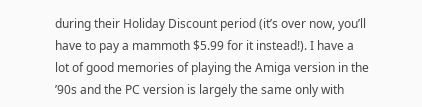during their Holiday Discount period (it’s over now, you’ll have to pay a mammoth $5.99 for it instead!). I have a lot of good memories of playing the Amiga version in the ’90s and the PC version is largely the same only with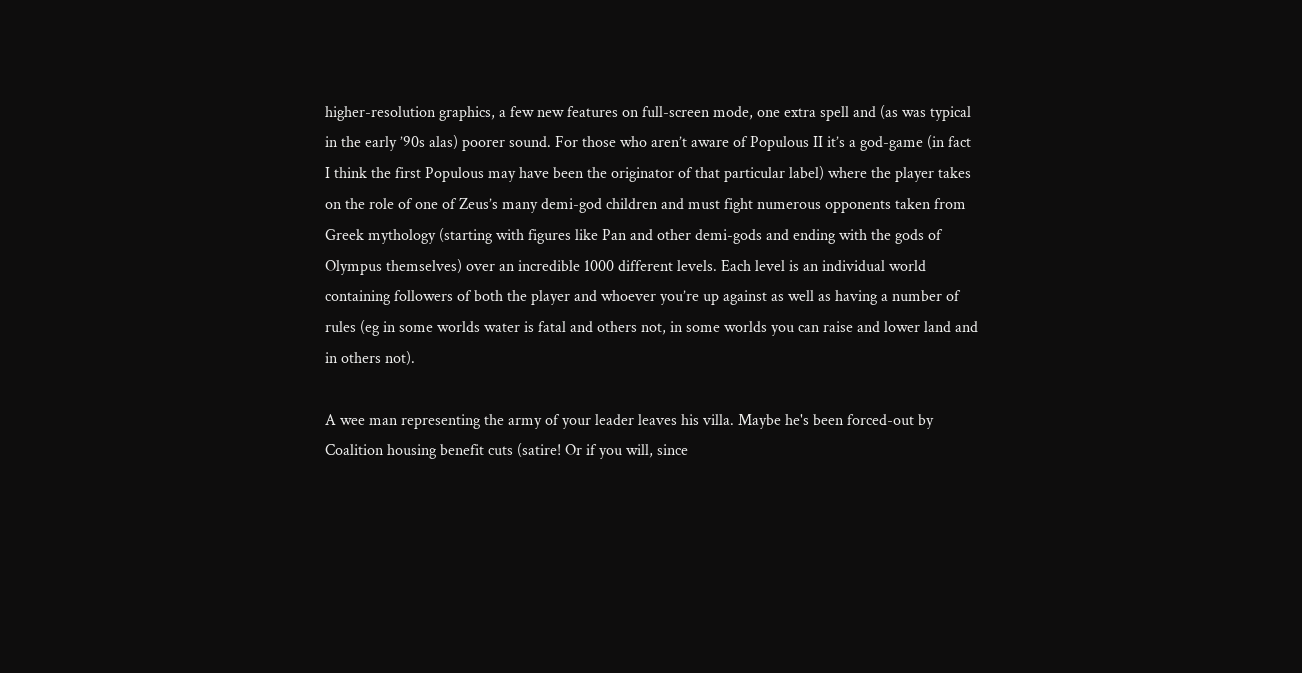higher-resolution graphics, a few new features on full-screen mode, one extra spell and (as was typical in the early ’90s alas) poorer sound. For those who aren’t aware of Populous II it’s a god-game (in fact I think the first Populous may have been the originator of that particular label) where the player takes on the role of one of Zeus’s many demi-god children and must fight numerous opponents taken from Greek mythology (starting with figures like Pan and other demi-gods and ending with the gods of Olympus themselves) over an incredible 1000 different levels. Each level is an individual world containing followers of both the player and whoever you’re up against as well as having a number of rules (eg in some worlds water is fatal and others not, in some worlds you can raise and lower land and in others not).

A wee man representing the army of your leader leaves his villa. Maybe he's been forced-out by Coalition housing benefit cuts (satire! Or if you will, since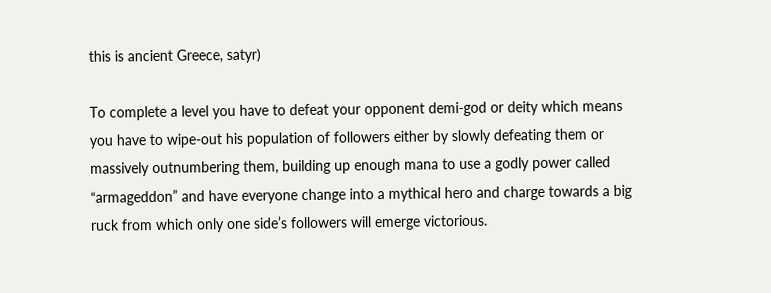this is ancient Greece, satyr)

To complete a level you have to defeat your opponent demi-god or deity which means you have to wipe-out his population of followers either by slowly defeating them or massively outnumbering them, building up enough mana to use a godly power called “armageddon” and have everyone change into a mythical hero and charge towards a big ruck from which only one side’s followers will emerge victorious.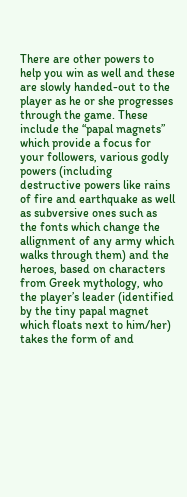There are other powers to help you win as well and these are slowly handed-out to the player as he or she progresses through the game. These include the “papal magnets” which provide a focus for your followers, various godly powers (including destructive powers like rains of fire and earthquake as well as subversive ones such as the fonts which change the allignment of any army which walks through them) and the heroes, based on characters from Greek mythology, who the player’s leader (identified by the tiny papal magnet which floats next to him/her) takes the form of and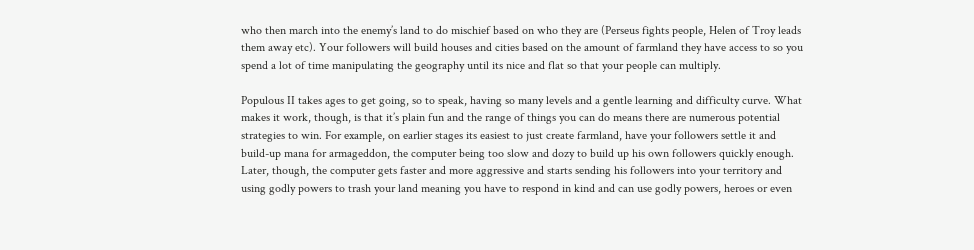who then march into the enemy’s land to do mischief based on who they are (Perseus fights people, Helen of Troy leads them away etc). Your followers will build houses and cities based on the amount of farmland they have access to so you spend a lot of time manipulating the geography until its nice and flat so that your people can multiply.

Populous II takes ages to get going, so to speak, having so many levels and a gentle learning and difficulty curve. What makes it work, though, is that it’s plain fun and the range of things you can do means there are numerous potential strategies to win. For example, on earlier stages its easiest to just create farmland, have your followers settle it and build-up mana for armageddon, the computer being too slow and dozy to build up his own followers quickly enough. Later, though, the computer gets faster and more aggressive and starts sending his followers into your territory and using godly powers to trash your land meaning you have to respond in kind and can use godly powers, heroes or even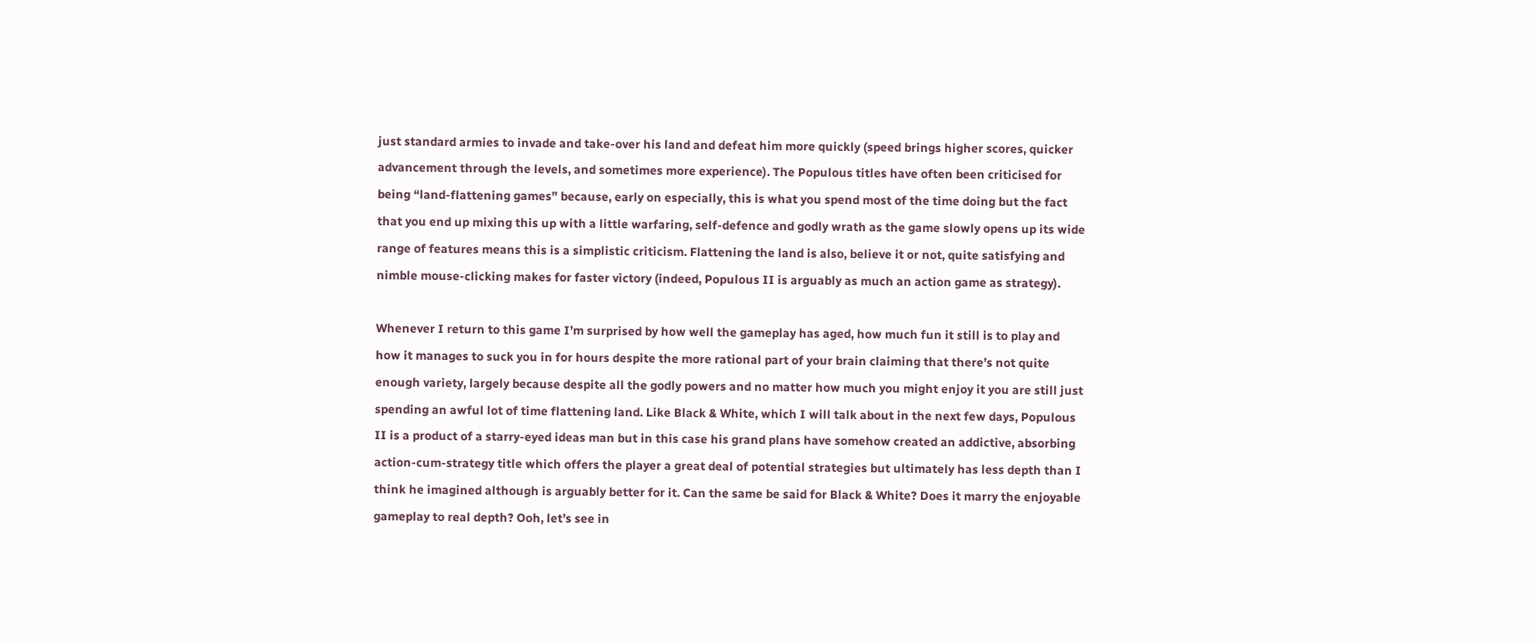just standard armies to invade and take-over his land and defeat him more quickly (speed brings higher scores, quicker advancement through the levels, and sometimes more experience). The Populous titles have often been criticised for being “land-flattening games” because, early on especially, this is what you spend most of the time doing but the fact that you end up mixing this up with a little warfaring, self-defence and godly wrath as the game slowly opens up its wide range of features means this is a simplistic criticism. Flattening the land is also, believe it or not, quite satisfying and nimble mouse-clicking makes for faster victory (indeed, Populous II is arguably as much an action game as strategy).

Whenever I return to this game I’m surprised by how well the gameplay has aged, how much fun it still is to play and how it manages to suck you in for hours despite the more rational part of your brain claiming that there’s not quite enough variety, largely because despite all the godly powers and no matter how much you might enjoy it you are still just spending an awful lot of time flattening land. Like Black & White, which I will talk about in the next few days, Populous II is a product of a starry-eyed ideas man but in this case his grand plans have somehow created an addictive, absorbing action-cum-strategy title which offers the player a great deal of potential strategies but ultimately has less depth than I think he imagined although is arguably better for it. Can the same be said for Black & White? Does it marry the enjoyable gameplay to real depth? Ooh, let’s see in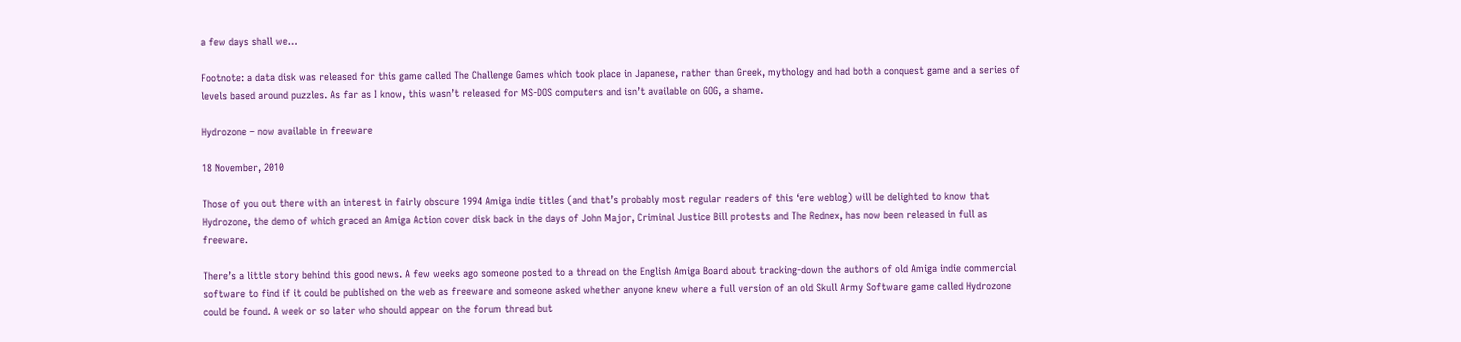a few days shall we…

Footnote: a data disk was released for this game called The Challenge Games which took place in Japanese, rather than Greek, mythology and had both a conquest game and a series of levels based around puzzles. As far as I know, this wasn’t released for MS-DOS computers and isn’t available on GOG, a shame.

Hydrozone – now available in freeware

18 November, 2010

Those of you out there with an interest in fairly obscure 1994 Amiga indie titles (and that’s probably most regular readers of this ‘ere weblog) will be delighted to know that Hydrozone, the demo of which graced an Amiga Action cover disk back in the days of John Major, Criminal Justice Bill protests and The Rednex, has now been released in full as freeware.

There’s a little story behind this good news. A few weeks ago someone posted to a thread on the English Amiga Board about tracking-down the authors of old Amiga indie commercial software to find if it could be published on the web as freeware and someone asked whether anyone knew where a full version of an old Skull Army Software game called Hydrozone could be found. A week or so later who should appear on the forum thread but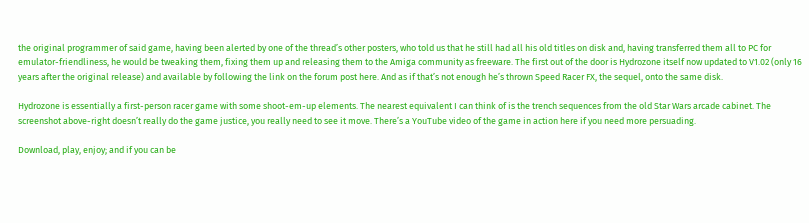the original programmer of said game, having been alerted by one of the thread’s other posters, who told us that he still had all his old titles on disk and, having transferred them all to PC for emulator-friendliness, he would be tweaking them, fixing them up and releasing them to the Amiga community as freeware. The first out of the door is Hydrozone itself now updated to V1.02 (only 16 years after the original release) and available by following the link on the forum post here. And as if that’s not enough he’s thrown Speed Racer FX, the sequel, onto the same disk.

Hydrozone is essentially a first-person racer game with some shoot-em-up elements. The nearest equivalent I can think of is the trench sequences from the old Star Wars arcade cabinet. The screenshot above-right doesn’t really do the game justice, you really need to see it move. There’s a YouTube video of the game in action here if you need more persuading.

Download, play, enjoy; and if you can be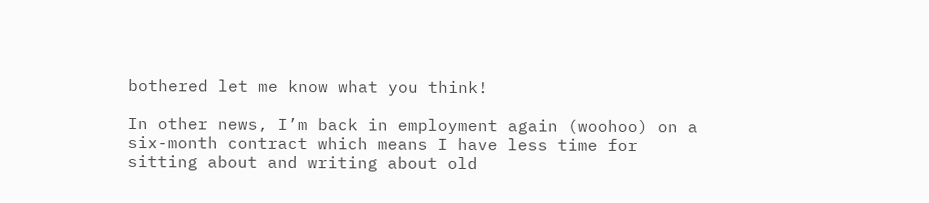bothered let me know what you think!

In other news, I’m back in employment again (woohoo) on a six-month contract which means I have less time for sitting about and writing about old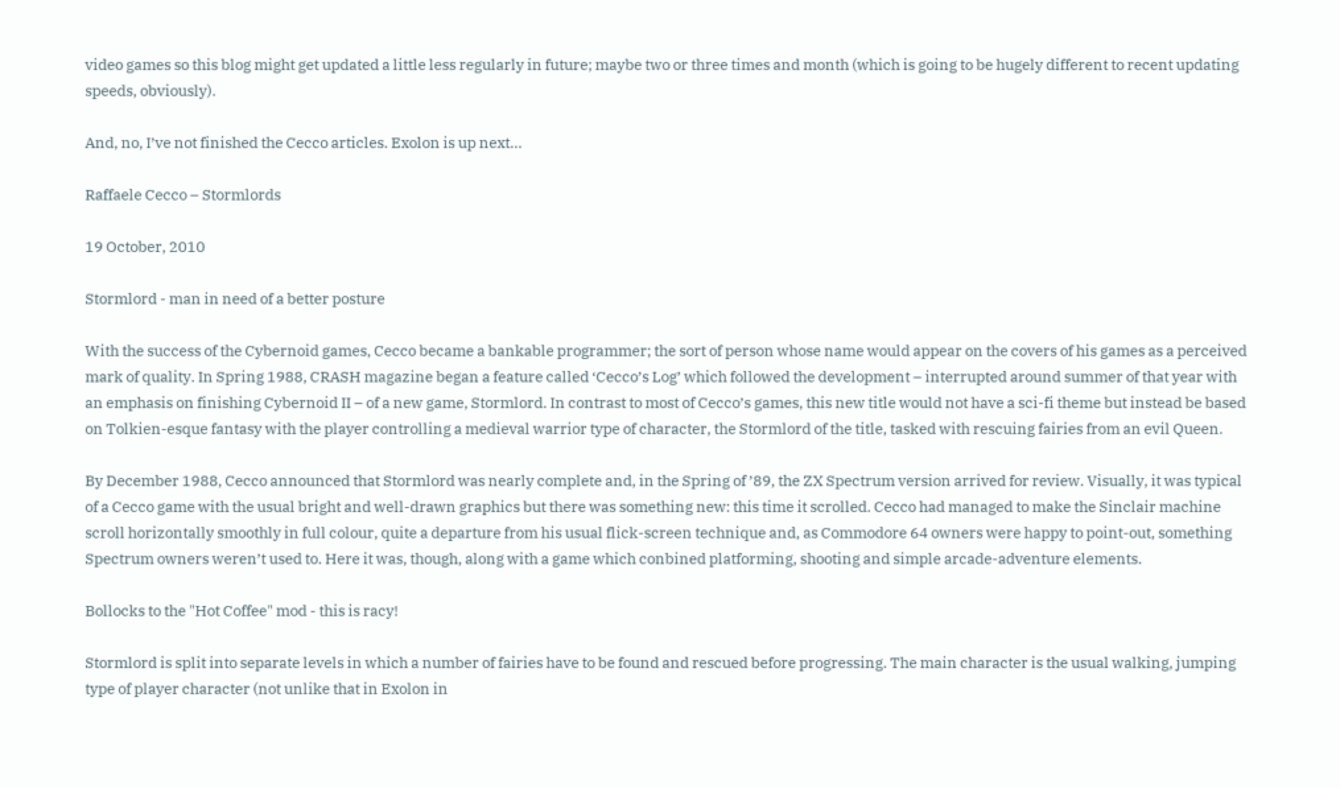video games so this blog might get updated a little less regularly in future; maybe two or three times and month (which is going to be hugely different to recent updating speeds, obviously).

And, no, I’ve not finished the Cecco articles. Exolon is up next…

Raffaele Cecco – Stormlords

19 October, 2010

Stormlord - man in need of a better posture

With the success of the Cybernoid games, Cecco became a bankable programmer; the sort of person whose name would appear on the covers of his games as a perceived mark of quality. In Spring 1988, CRASH magazine began a feature called ‘Cecco’s Log’ which followed the development – interrupted around summer of that year with an emphasis on finishing Cybernoid II – of a new game, Stormlord. In contrast to most of Cecco’s games, this new title would not have a sci-fi theme but instead be based on Tolkien-esque fantasy with the player controlling a medieval warrior type of character, the Stormlord of the title, tasked with rescuing fairies from an evil Queen.

By December 1988, Cecco announced that Stormlord was nearly complete and, in the Spring of ’89, the ZX Spectrum version arrived for review. Visually, it was typical of a Cecco game with the usual bright and well-drawn graphics but there was something new: this time it scrolled. Cecco had managed to make the Sinclair machine scroll horizontally smoothly in full colour, quite a departure from his usual flick-screen technique and, as Commodore 64 owners were happy to point-out, something Spectrum owners weren’t used to. Here it was, though, along with a game which conbined platforming, shooting and simple arcade-adventure elements.

Bollocks to the "Hot Coffee" mod - this is racy!

Stormlord is split into separate levels in which a number of fairies have to be found and rescued before progressing. The main character is the usual walking, jumping type of player character (not unlike that in Exolon in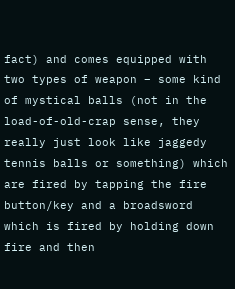fact) and comes equipped with two types of weapon – some kind of mystical balls (not in the load-of-old-crap sense, they really just look like jaggedy tennis balls or something) which are fired by tapping the fire button/key and a broadsword which is fired by holding down fire and then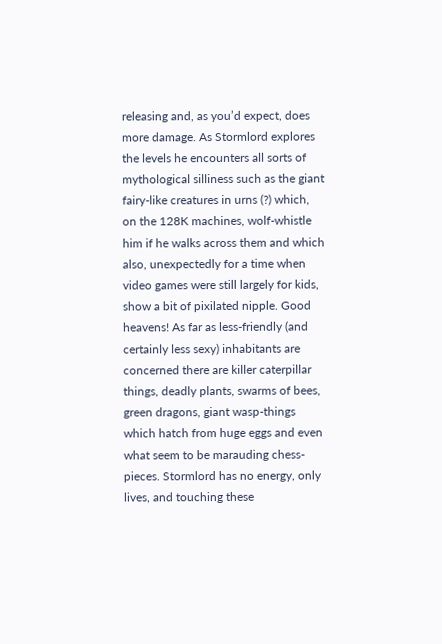releasing and, as you’d expect, does more damage. As Stormlord explores the levels he encounters all sorts of mythological silliness such as the giant fairy-like creatures in urns (?) which, on the 128K machines, wolf-whistle him if he walks across them and which also, unexpectedly for a time when video games were still largely for kids, show a bit of pixilated nipple. Good heavens! As far as less-friendly (and certainly less sexy) inhabitants are concerned there are killer caterpillar things, deadly plants, swarms of bees, green dragons, giant wasp-things which hatch from huge eggs and even what seem to be marauding chess-pieces. Stormlord has no energy, only lives, and touching these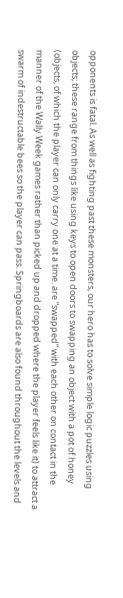opponents is fatal. As well as fighting past these monsters, our hero has to solve simple logic puzzles using objects; these range from things like using keys to open doors to swapping an object with a pot of honey (objects, of which the player can only carry one at a time. are “swapped” with each other on contact in the manner of the Wally Week games rather than picked up and dropped where the player feels like it) to attract a swarm of indestructable bees so the player can pass. Springboards are also found throughout the levels and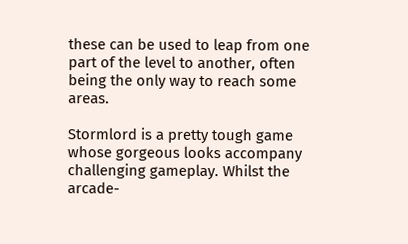these can be used to leap from one part of the level to another, often being the only way to reach some areas.

Stormlord is a pretty tough game whose gorgeous looks accompany challenging gameplay. Whilst the arcade-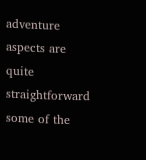adventure aspects are quite straightforward some of the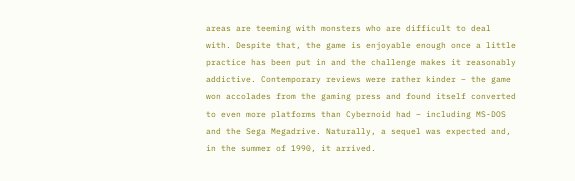areas are teeming with monsters who are difficult to deal with. Despite that, the game is enjoyable enough once a little practice has been put in and the challenge makes it reasonably addictive. Contemporary reviews were rather kinder – the game won accolades from the gaming press and found itself converted to even more platforms than Cybernoid had – including MS-DOS and the Sega Megadrive. Naturally, a sequel was expected and, in the summer of 1990, it arrived.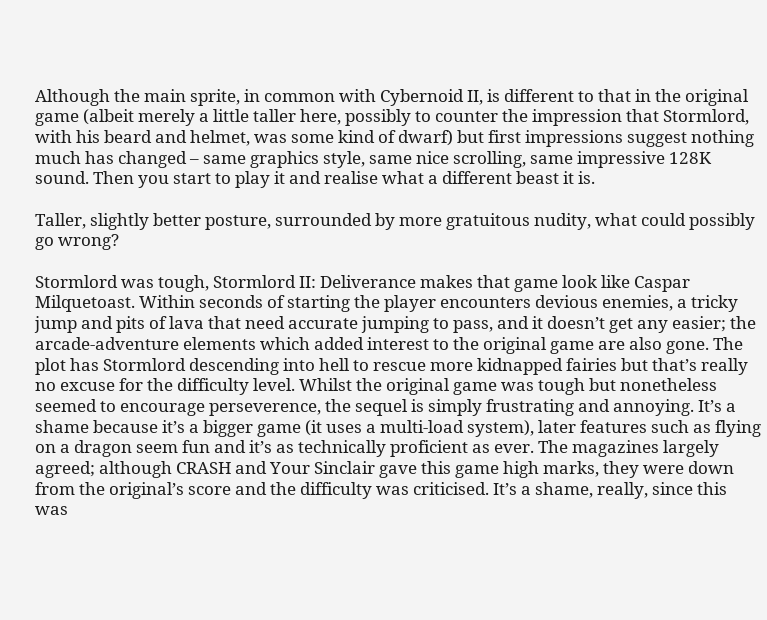Although the main sprite, in common with Cybernoid II, is different to that in the original game (albeit merely a little taller here, possibly to counter the impression that Stormlord, with his beard and helmet, was some kind of dwarf) but first impressions suggest nothing much has changed – same graphics style, same nice scrolling, same impressive 128K sound. Then you start to play it and realise what a different beast it is.

Taller, slightly better posture, surrounded by more gratuitous nudity, what could possibly go wrong?

Stormlord was tough, Stormlord II: Deliverance makes that game look like Caspar Milquetoast. Within seconds of starting the player encounters devious enemies, a tricky jump and pits of lava that need accurate jumping to pass, and it doesn’t get any easier; the arcade-adventure elements which added interest to the original game are also gone. The plot has Stormlord descending into hell to rescue more kidnapped fairies but that’s really no excuse for the difficulty level. Whilst the original game was tough but nonetheless seemed to encourage perseverence, the sequel is simply frustrating and annoying. It’s a shame because it’s a bigger game (it uses a multi-load system), later features such as flying on a dragon seem fun and it’s as technically proficient as ever. The magazines largely agreed; although CRASH and Your Sinclair gave this game high marks, they were down from the original’s score and the difficulty was criticised. It’s a shame, really, since this was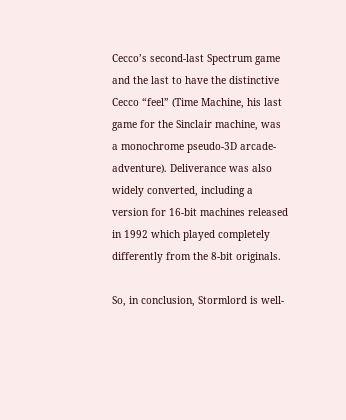Cecco’s second-last Spectrum game and the last to have the distinctive Cecco “feel” (Time Machine, his last game for the Sinclair machine, was a monochrome pseudo-3D arcade-adventure). Deliverance was also widely converted, including a version for 16-bit machines released in 1992 which played completely differently from the 8-bit originals.

So, in conclusion, Stormlord is well-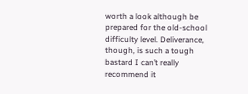worth a look although be prepared for the old-school difficulty level. Deliverance, though, is such a tough bastard I can’t really recommend it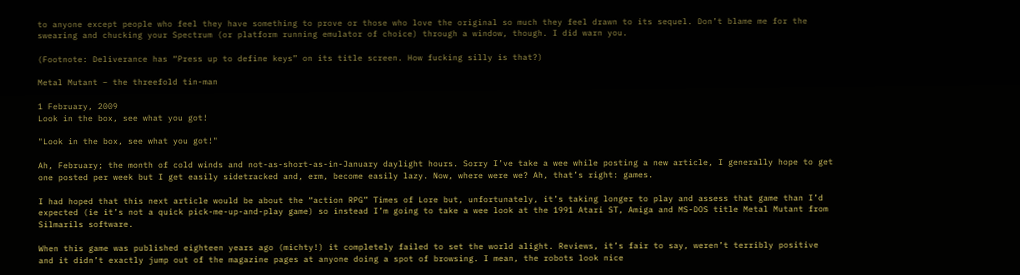to anyone except people who feel they have something to prove or those who love the original so much they feel drawn to its sequel. Don’t blame me for the swearing and chucking your Spectrum (or platform running emulator of choice) through a window, though. I did warn you.

(Footnote: Deliverance has “Press up to define keys” on its title screen. How fucking silly is that?)

Metal Mutant – the threefold tin-man

1 February, 2009
Look in the box, see what you got!

"Look in the box, see what you got!"

Ah, February; the month of cold winds and not-as-short-as-in-January daylight hours. Sorry I’ve take a wee while posting a new article, I generally hope to get one posted per week but I get easily sidetracked and, erm, become easily lazy. Now, where were we? Ah, that’s right: games.

I had hoped that this next article would be about the “action RPG” Times of Lore but, unfortunately, it’s taking longer to play and assess that game than I’d expected (ie it’s not a quick pick-me-up-and-play game) so instead I’m going to take a wee look at the 1991 Atari ST, Amiga and MS-DOS title Metal Mutant from Silmarils software.

When this game was published eighteen years ago (michty!) it completely failed to set the world alight. Reviews, it’s fair to say, weren’t terribly positive and it didn’t exactly jump out of the magazine pages at anyone doing a spot of browsing. I mean, the robots look nice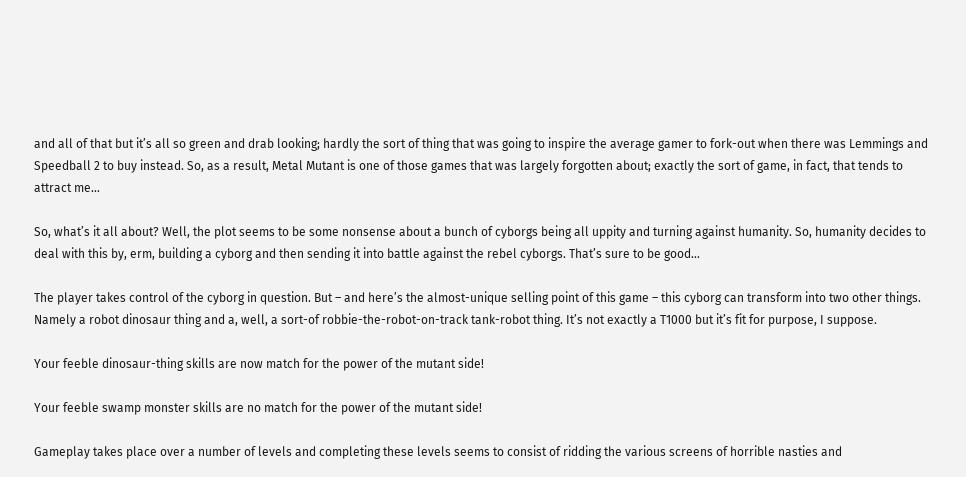and all of that but it’s all so green and drab looking; hardly the sort of thing that was going to inspire the average gamer to fork-out when there was Lemmings and Speedball 2 to buy instead. So, as a result, Metal Mutant is one of those games that was largely forgotten about; exactly the sort of game, in fact, that tends to attract me…

So, what’s it all about? Well, the plot seems to be some nonsense about a bunch of cyborgs being all uppity and turning against humanity. So, humanity decides to deal with this by, erm, building a cyborg and then sending it into battle against the rebel cyborgs. That’s sure to be good…

The player takes control of the cyborg in question. But – and here’s the almost-unique selling point of this game – this cyborg can transform into two other things. Namely a robot dinosaur thing and a, well, a sort-of robbie-the-robot-on-track tank-robot thing. It’s not exactly a T1000 but it’s fit for purpose, I suppose.

Your feeble dinosaur-thing skills are now match for the power of the mutant side!

Your feeble swamp monster skills are no match for the power of the mutant side!

Gameplay takes place over a number of levels and completing these levels seems to consist of ridding the various screens of horrible nasties and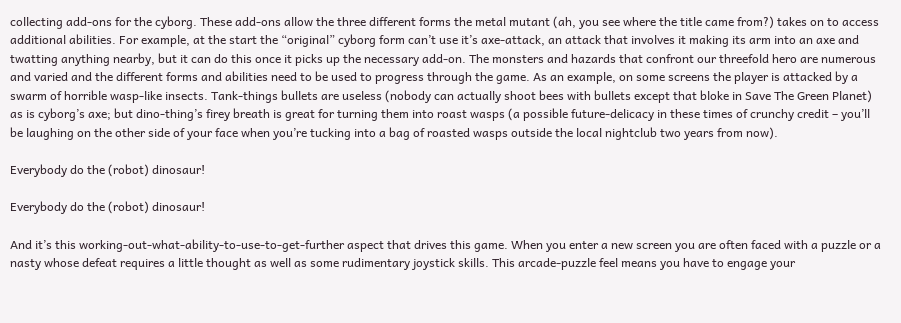collecting add-ons for the cyborg. These add-ons allow the three different forms the metal mutant (ah, you see where the title came from?) takes on to access additional abilities. For example, at the start the “original” cyborg form can’t use it’s axe-attack, an attack that involves it making its arm into an axe and twatting anything nearby, but it can do this once it picks up the necessary add-on. The monsters and hazards that confront our threefold hero are numerous and varied and the different forms and abilities need to be used to progress through the game. As an example, on some screens the player is attacked by a swarm of horrible wasp-like insects. Tank-things bullets are useless (nobody can actually shoot bees with bullets except that bloke in Save The Green Planet) as is cyborg’s axe; but dino-thing’s firey breath is great for turning them into roast wasps (a possible future-delicacy in these times of crunchy credit – you’ll be laughing on the other side of your face when you’re tucking into a bag of roasted wasps outside the local nightclub two years from now).

Everybody do the (robot) dinosaur!

Everybody do the (robot) dinosaur!

And it’s this working-out-what-ability-to-use-to-get-further aspect that drives this game. When you enter a new screen you are often faced with a puzzle or a nasty whose defeat requires a little thought as well as some rudimentary joystick skills. This arcade-puzzle feel means you have to engage your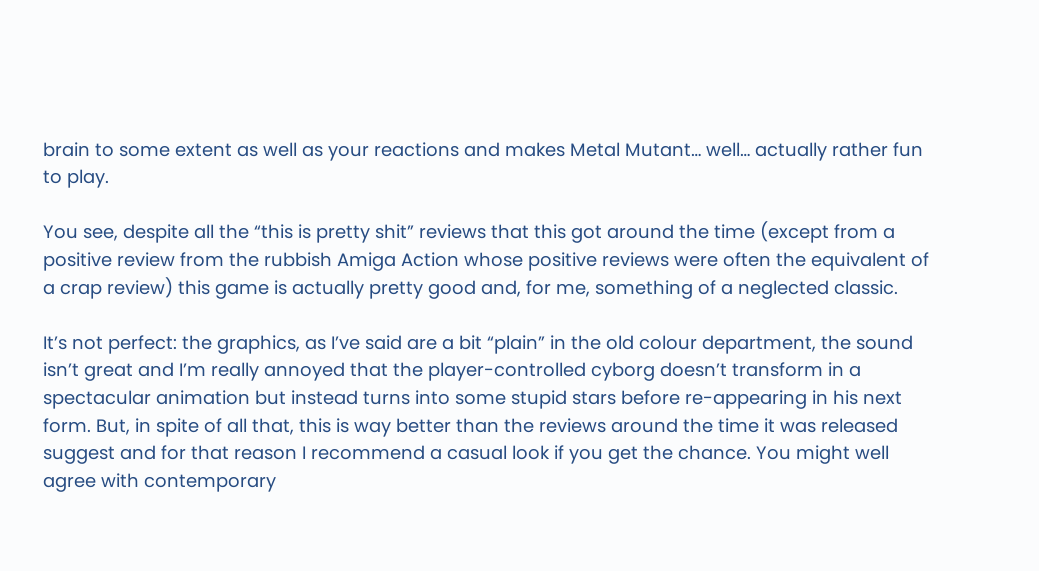brain to some extent as well as your reactions and makes Metal Mutant… well… actually rather fun to play.

You see, despite all the “this is pretty shit” reviews that this got around the time (except from a positive review from the rubbish Amiga Action whose positive reviews were often the equivalent of a crap review) this game is actually pretty good and, for me, something of a neglected classic.

It’s not perfect: the graphics, as I’ve said are a bit “plain” in the old colour department, the sound isn’t great and I’m really annoyed that the player-controlled cyborg doesn’t transform in a spectacular animation but instead turns into some stupid stars before re-appearing in his next form. But, in spite of all that, this is way better than the reviews around the time it was released suggest and for that reason I recommend a casual look if you get the chance. You might well agree with contemporary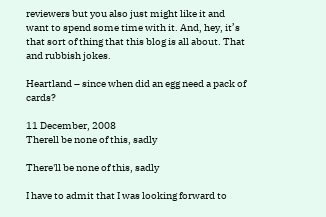reviewers but you also just might like it and want to spend some time with it. And, hey, it’s that sort of thing that this blog is all about. That and rubbish jokes.

Heartland – since when did an egg need a pack of cards?

11 December, 2008
Therell be none of this, sadly

There'll be none of this, sadly

I have to admit that I was looking forward to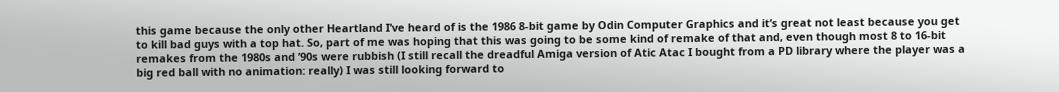this game because the only other Heartland I’ve heard of is the 1986 8-bit game by Odin Computer Graphics and it’s great not least because you get to kill bad guys with a top hat. So, part of me was hoping that this was going to be some kind of remake of that and, even though most 8 to 16-bit remakes from the 1980s and ’90s were rubbish (I still recall the dreadful Amiga version of Atic Atac I bought from a PD library where the player was a big red ball with no animation: really) I was still looking forward to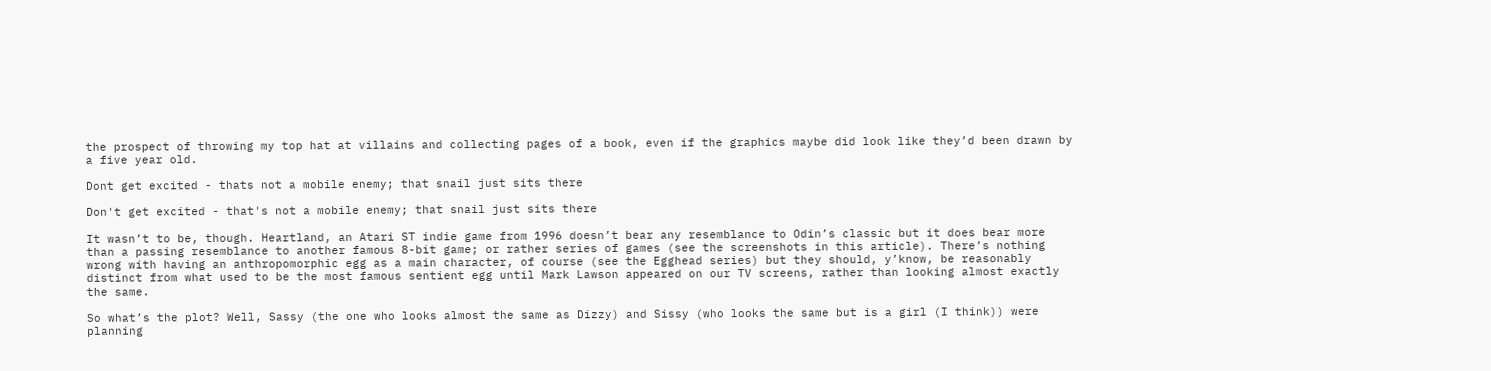the prospect of throwing my top hat at villains and collecting pages of a book, even if the graphics maybe did look like they’d been drawn by a five year old.

Dont get excited - thats not a mobile enemy; that snail just sits there

Don't get excited - that's not a mobile enemy; that snail just sits there

It wasn’t to be, though. Heartland, an Atari ST indie game from 1996 doesn’t bear any resemblance to Odin’s classic but it does bear more than a passing resemblance to another famous 8-bit game; or rather series of games (see the screenshots in this article). There’s nothing wrong with having an anthropomorphic egg as a main character, of course (see the Egghead series) but they should, y’know, be reasonably distinct from what used to be the most famous sentient egg until Mark Lawson appeared on our TV screens, rather than looking almost exactly the same.

So what’s the plot? Well, Sassy (the one who looks almost the same as Dizzy) and Sissy (who looks the same but is a girl (I think)) were planning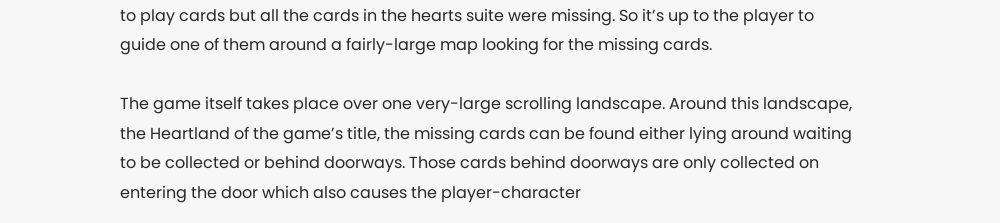to play cards but all the cards in the hearts suite were missing. So it’s up to the player to guide one of them around a fairly-large map looking for the missing cards.

The game itself takes place over one very-large scrolling landscape. Around this landscape, the Heartland of the game’s title, the missing cards can be found either lying around waiting to be collected or behind doorways. Those cards behind doorways are only collected on entering the door which also causes the player-character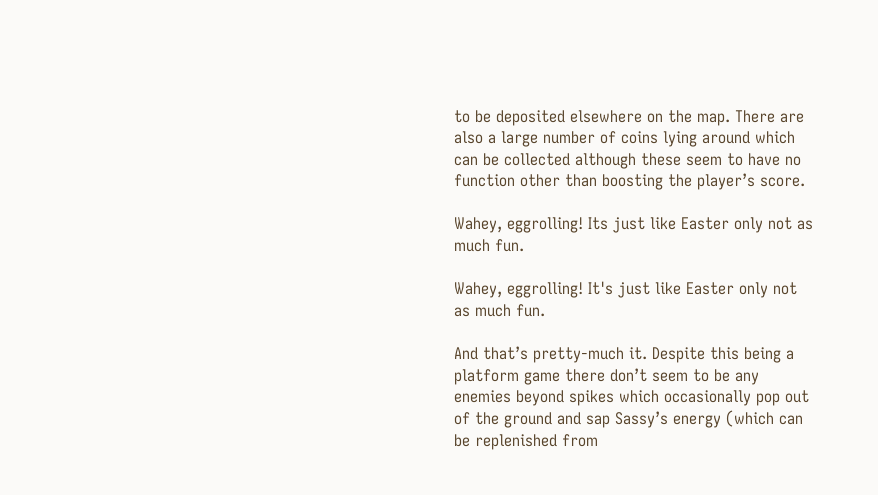to be deposited elsewhere on the map. There are also a large number of coins lying around which can be collected although these seem to have no function other than boosting the player’s score.

Wahey, eggrolling! Its just like Easter only not as much fun.

Wahey, eggrolling! It's just like Easter only not as much fun.

And that’s pretty-much it. Despite this being a platform game there don’t seem to be any enemies beyond spikes which occasionally pop out of the ground and sap Sassy’s energy (which can be replenished from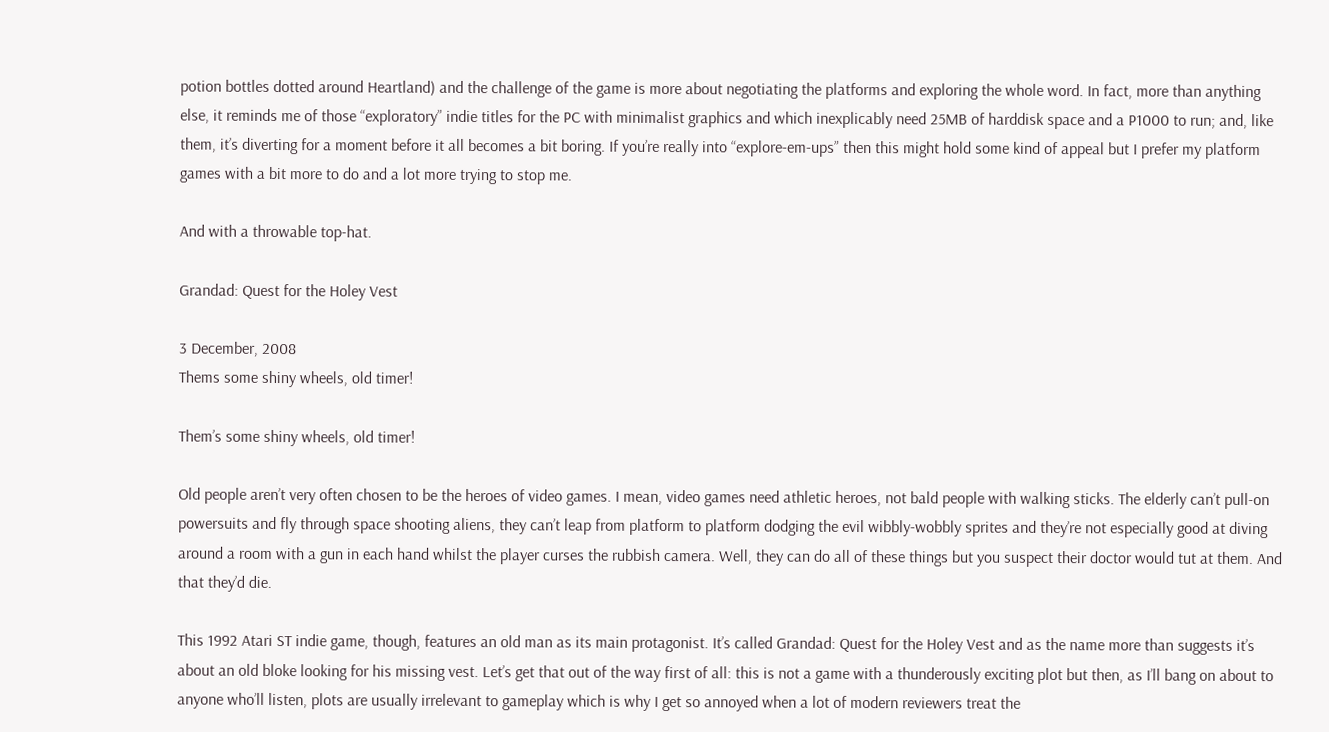potion bottles dotted around Heartland) and the challenge of the game is more about negotiating the platforms and exploring the whole word. In fact, more than anything else, it reminds me of those “exploratory” indie titles for the PC with minimalist graphics and which inexplicably need 25MB of harddisk space and a P1000 to run; and, like them, it’s diverting for a moment before it all becomes a bit boring. If you’re really into “explore-em-ups” then this might hold some kind of appeal but I prefer my platform games with a bit more to do and a lot more trying to stop me.

And with a throwable top-hat.

Grandad: Quest for the Holey Vest

3 December, 2008
Thems some shiny wheels, old timer!

Them’s some shiny wheels, old timer!

Old people aren’t very often chosen to be the heroes of video games. I mean, video games need athletic heroes, not bald people with walking sticks. The elderly can’t pull-on
powersuits and fly through space shooting aliens, they can’t leap from platform to platform dodging the evil wibbly-wobbly sprites and they’re not especially good at diving around a room with a gun in each hand whilst the player curses the rubbish camera. Well, they can do all of these things but you suspect their doctor would tut at them. And that they’d die.

This 1992 Atari ST indie game, though, features an old man as its main protagonist. It’s called Grandad: Quest for the Holey Vest and as the name more than suggests it’s about an old bloke looking for his missing vest. Let’s get that out of the way first of all: this is not a game with a thunderously exciting plot but then, as I’ll bang on about to anyone who’ll listen, plots are usually irrelevant to gameplay which is why I get so annoyed when a lot of modern reviewers treat the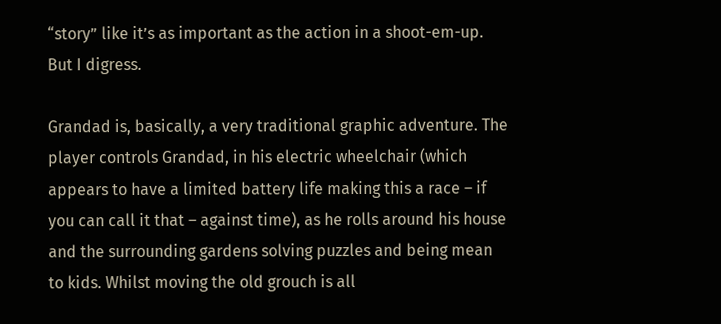“story” like it’s as important as the action in a shoot-em-up. But I digress.

Grandad is, basically, a very traditional graphic adventure. The player controls Grandad, in his electric wheelchair (which appears to have a limited battery life making this a race – if you can call it that – against time), as he rolls around his house and the surrounding gardens solving puzzles and being mean to kids. Whilst moving the old grouch is all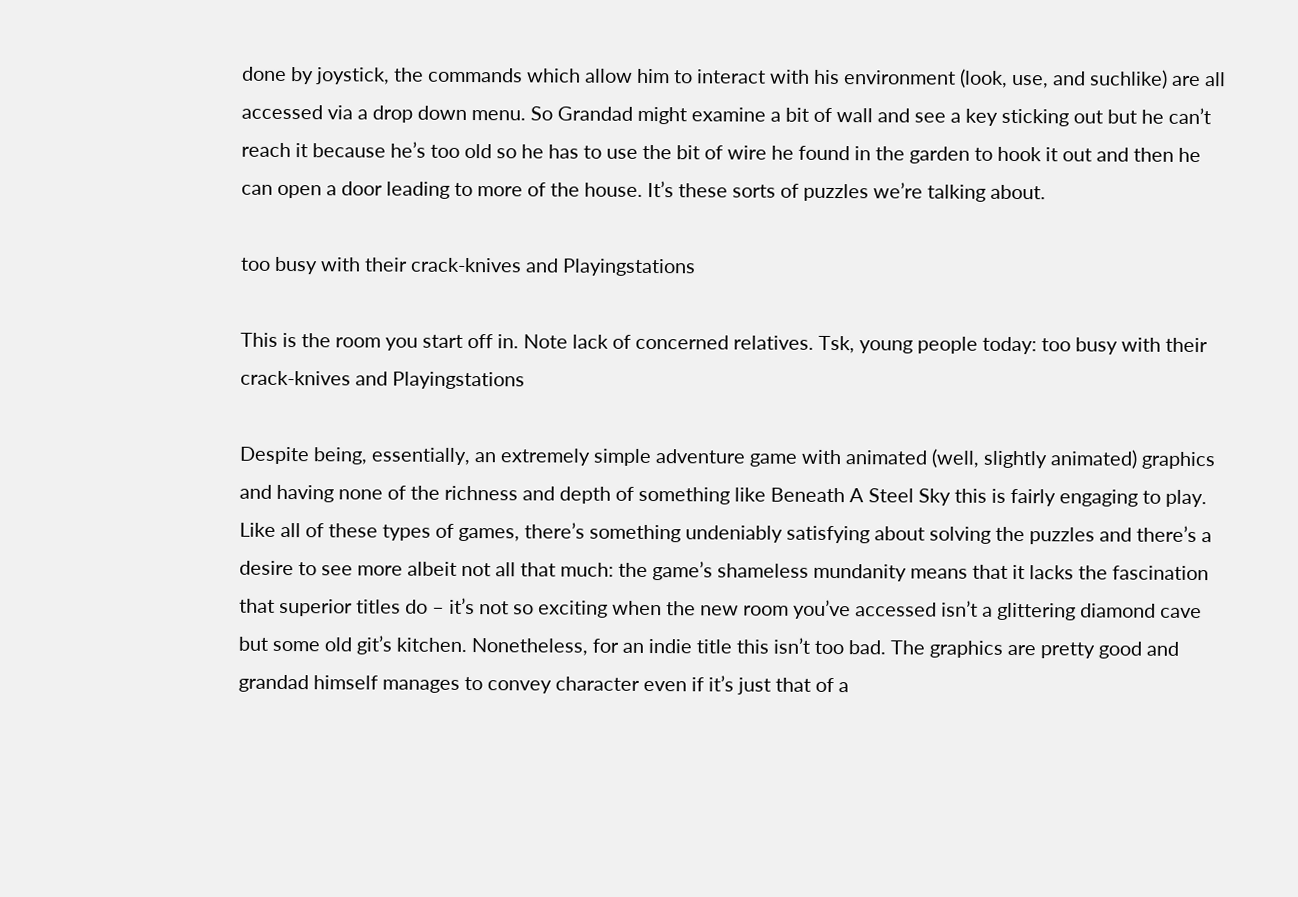done by joystick, the commands which allow him to interact with his environment (look, use, and suchlike) are all accessed via a drop down menu. So Grandad might examine a bit of wall and see a key sticking out but he can’t reach it because he’s too old so he has to use the bit of wire he found in the garden to hook it out and then he can open a door leading to more of the house. It’s these sorts of puzzles we’re talking about.

too busy with their crack-knives and Playingstations

This is the room you start off in. Note lack of concerned relatives. Tsk, young people today: too busy with their crack-knives and Playingstations

Despite being, essentially, an extremely simple adventure game with animated (well, slightly animated) graphics and having none of the richness and depth of something like Beneath A Steel Sky this is fairly engaging to play. Like all of these types of games, there’s something undeniably satisfying about solving the puzzles and there’s a desire to see more albeit not all that much: the game’s shameless mundanity means that it lacks the fascination that superior titles do – it’s not so exciting when the new room you’ve accessed isn’t a glittering diamond cave but some old git’s kitchen. Nonetheless, for an indie title this isn’t too bad. The graphics are pretty good and grandad himself manages to convey character even if it’s just that of a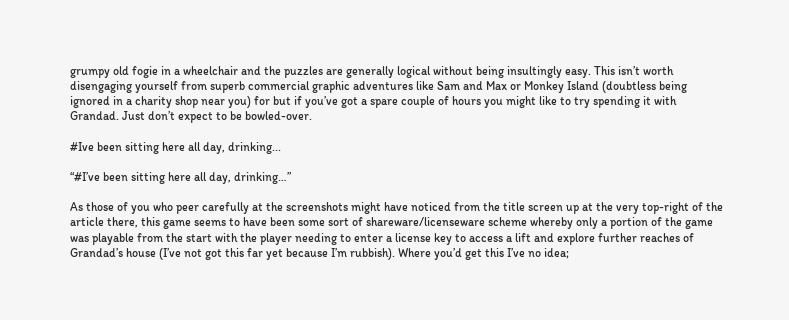grumpy old fogie in a wheelchair and the puzzles are generally logical without being insultingly easy. This isn’t worth disengaging yourself from superb commercial graphic adventures like Sam and Max or Monkey Island (doubtless being ignored in a charity shop near you) for but if you’ve got a spare couple of hours you might like to try spending it with Grandad. Just don’t expect to be bowled-over.

#Ive been sitting here all day, drinking...

“#I’ve been sitting here all day, drinking…”

As those of you who peer carefully at the screenshots might have noticed from the title screen up at the very top-right of the article there, this game seems to have been some sort of shareware/licenseware scheme whereby only a portion of the game was playable from the start with the player needing to enter a license key to access a lift and explore further reaches of Grandad’s house (I’ve not got this far yet because I’m rubbish). Where you’d get this I’ve no idea;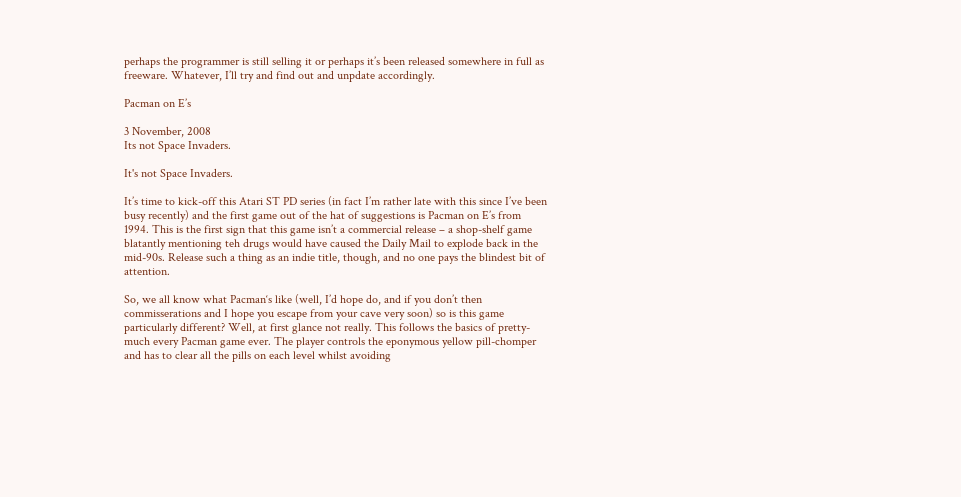perhaps the programmer is still selling it or perhaps it’s been released somewhere in full as freeware. Whatever, I’ll try and find out and unpdate accordingly.

Pacman on E’s

3 November, 2008
Its not Space Invaders.

It's not Space Invaders.

It’s time to kick-off this Atari ST PD series (in fact I’m rather late with this since I’ve been busy recently) and the first game out of the hat of suggestions is Pacman on E’s from 1994. This is the first sign that this game isn’t a commercial release – a shop-shelf game blatantly mentioning teh drugs would have caused the Daily Mail to explode back in the mid-90s. Release such a thing as an indie title, though, and no one pays the blindest bit of attention.

So, we all know what Pacman‘s like (well, I’d hope do, and if you don’t then commisserations and I hope you escape from your cave very soon) so is this game particularly different? Well, at first glance not really. This follows the basics of pretty-much every Pacman game ever. The player controls the eponymous yellow pill-chomper and has to clear all the pills on each level whilst avoiding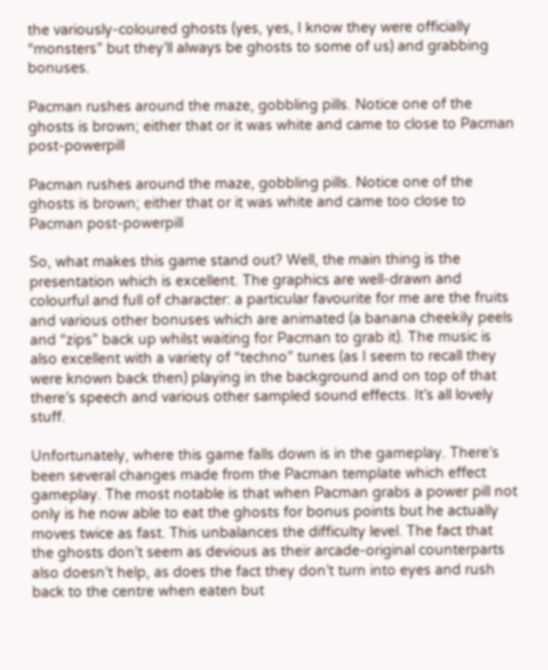the variously-coloured ghosts (yes, yes, I know they were officially “monsters” but they’ll always be ghosts to some of us) and grabbing bonuses.

Pacman rushes around the maze, gobbling pills. Notice one of the ghosts is brown; either that or it was white and came to close to Pacman post-powerpill

Pacman rushes around the maze, gobbling pills. Notice one of the ghosts is brown; either that or it was white and came too close to Pacman post-powerpill

So, what makes this game stand out? Well, the main thing is the presentation which is excellent. The graphics are well-drawn and colourful and full of character: a particular favourite for me are the fruits and various other bonuses which are animated (a banana cheekily peels and “zips” back up whilst waiting for Pacman to grab it). The music is also excellent with a variety of “techno” tunes (as I seem to recall they were known back then) playing in the background and on top of that there’s speech and various other sampled sound effects. It’s all lovely stuff.

Unfortunately, where this game falls down is in the gameplay. There’s been several changes made from the Pacman template which effect gameplay. The most notable is that when Pacman grabs a power pill not only is he now able to eat the ghosts for bonus points but he actually moves twice as fast. This unbalances the difficulty level. The fact that the ghosts don’t seem as devious as their arcade-original counterparts also doesn’t help, as does the fact they don’t turn into eyes and rush back to the centre when eaten but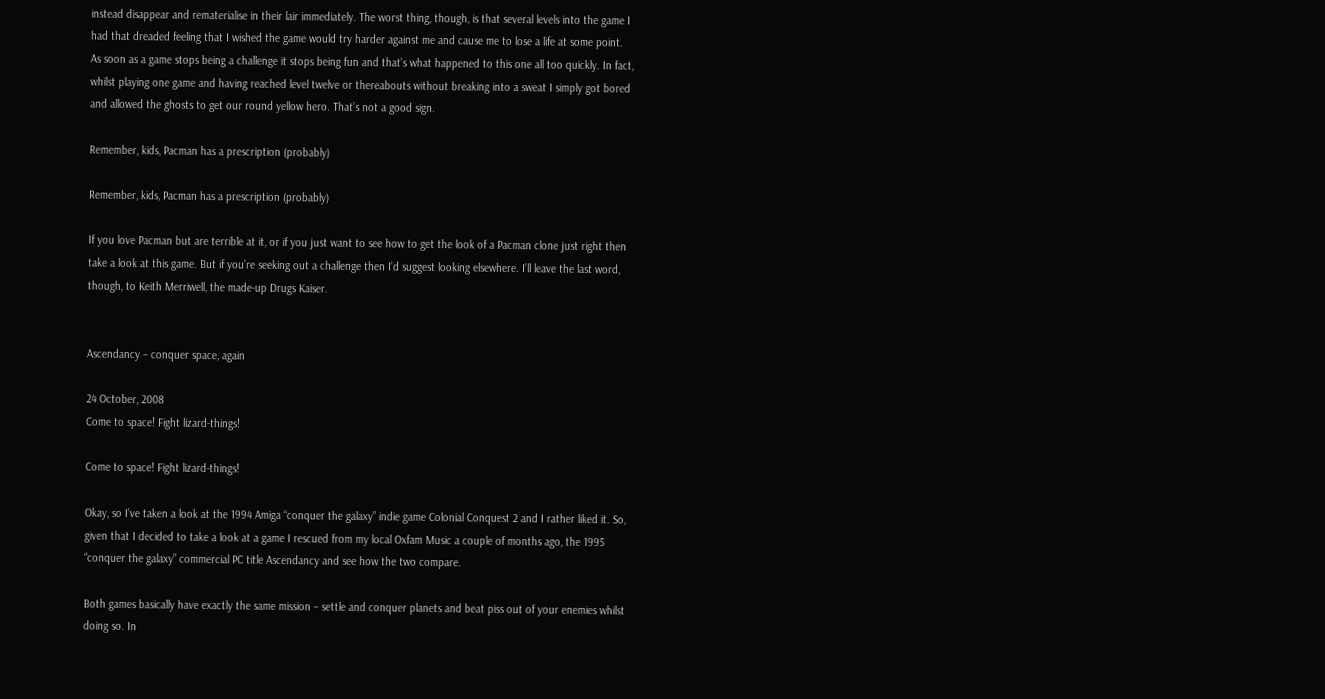instead disappear and rematerialise in their lair immediately. The worst thing, though, is that several levels into the game I had that dreaded feeling that I wished the game would try harder against me and cause me to lose a life at some point. As soon as a game stops being a challenge it stops being fun and that’s what happened to this one all too quickly. In fact, whilst playing one game and having reached level twelve or thereabouts without breaking into a sweat I simply got bored and allowed the ghosts to get our round yellow hero. That’s not a good sign.

Remember, kids, Pacman has a prescription (probably)

Remember, kids, Pacman has a prescription (probably)

If you love Pacman but are terrible at it, or if you just want to see how to get the look of a Pacman clone just right then take a look at this game. But if you’re seeking out a challenge then I’d suggest looking elsewhere. I’ll leave the last word, though, to Keith Merriwell, the made-up Drugs Kaiser.


Ascendancy – conquer space, again

24 October, 2008
Come to space! Fight lizard-things!

Come to space! Fight lizard-things!

Okay, so I’ve taken a look at the 1994 Amiga “conquer the galaxy” indie game Colonial Conquest 2 and I rather liked it. So, given that I decided to take a look at a game I rescued from my local Oxfam Music a couple of months ago, the 1995 “conquer the galaxy” commercial PC title Ascendancy and see how the two compare.

Both games basically have exactly the same mission – settle and conquer planets and beat piss out of your enemies whilst doing so. In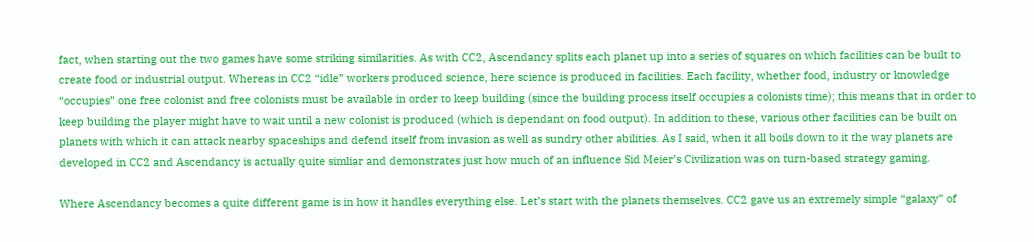fact, when starting out the two games have some striking similarities. As with CC2, Ascendancy splits each planet up into a series of squares on which facilities can be built to create food or industrial output. Whereas in CC2 “idle” workers produced science, here science is produced in facilities. Each facility, whether food, industry or knowledge “occupies” one free colonist and free colonists must be available in order to keep building (since the building process itself occupies a colonists time); this means that in order to keep building the player might have to wait until a new colonist is produced (which is dependant on food output). In addition to these, various other facilities can be built on planets with which it can attack nearby spaceships and defend itself from invasion as well as sundry other abilities. As I said, when it all boils down to it the way planets are developed in CC2 and Ascendancy is actually quite simliar and demonstrates just how much of an influence Sid Meier’s Civilization was on turn-based strategy gaming.

Where Ascendancy becomes a quite different game is in how it handles everything else. Let’s start with the planets themselves. CC2 gave us an extremely simple “galaxy” of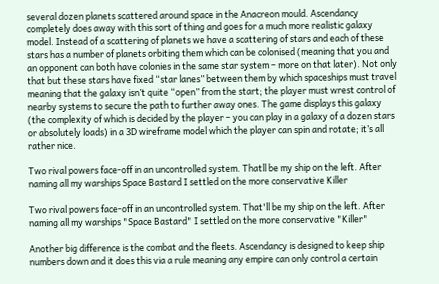several dozen planets scattered around space in the Anacreon mould. Ascendancy completely does away with this sort of thing and goes for a much more realistic galaxy model. Instead of a scattering of planets we have a scattering of stars and each of these stars has a number of planets orbiting them which can be colonised (meaning that you and an opponent can both have colonies in the same star system – more on that later). Not only that but these stars have fixed “star lanes” between them by which spaceships must travel meaning that the galaxy isn’t quite “open” from the start; the player must wrest control of nearby systems to secure the path to further away ones. The game displays this galaxy (the complexity of which is decided by the player – you can play in a galaxy of a dozen stars or absolutely loads) in a 3D wireframe model which the player can spin and rotate; it’s all rather nice.

Two rival powers face-off in an uncontrolled system. Thatll be my ship on the left. After naming all my warships Space Bastard I settled on the more conservative Killer

Two rival powers face-off in an uncontrolled system. That'll be my ship on the left. After naming all my warships "Space Bastard" I settled on the more conservative "Killer"

Another big difference is the combat and the fleets. Ascendancy is designed to keep ship numbers down and it does this via a rule meaning any empire can only control a certain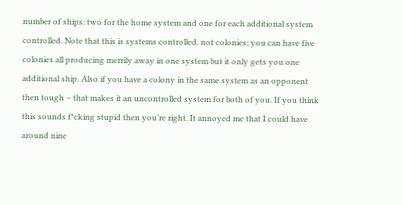number of ships: two for the home system and one for each additional system controlled. Note that this is systems controlled, not colonies; you can have five colonies all producing merrily away in one system but it only gets you one additional ship. Also if you have a colony in the same system as an opponent then tough – that makes it an uncontrolled system for both of you. If you think this sounds f*cking stupid then you’re right. It annoyed me that I could have around nine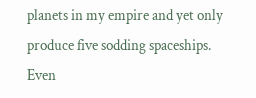planets in my empire and yet only produce five sodding spaceships. Even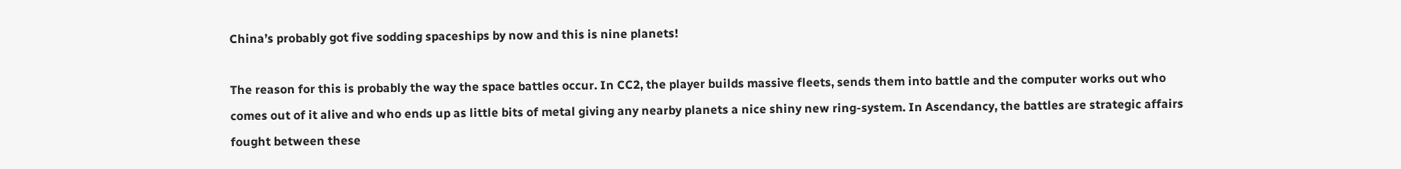China’s probably got five sodding spaceships by now and this is nine planets!

The reason for this is probably the way the space battles occur. In CC2, the player builds massive fleets, sends them into battle and the computer works out who comes out of it alive and who ends up as little bits of metal giving any nearby planets a nice shiny new ring-system. In Ascendancy, the battles are strategic affairs fought between these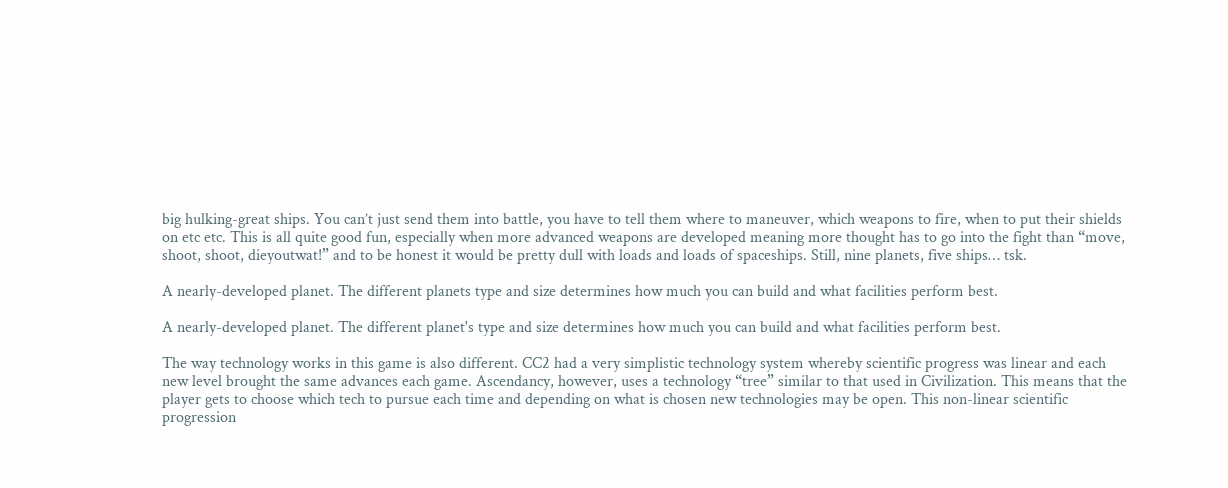big hulking-great ships. You can’t just send them into battle, you have to tell them where to maneuver, which weapons to fire, when to put their shields on etc etc. This is all quite good fun, especially when more advanced weapons are developed meaning more thought has to go into the fight than “move, shoot, shoot, dieyoutwat!” and to be honest it would be pretty dull with loads and loads of spaceships. Still, nine planets, five ships… tsk.

A nearly-developed planet. The different planets type and size determines how much you can build and what facilities perform best.

A nearly-developed planet. The different planet's type and size determines how much you can build and what facilities perform best.

The way technology works in this game is also different. CC2 had a very simplistic technology system whereby scientific progress was linear and each new level brought the same advances each game. Ascendancy, however, uses a technology “tree” similar to that used in Civilization. This means that the player gets to choose which tech to pursue each time and depending on what is chosen new technologies may be open. This non-linear scientific progression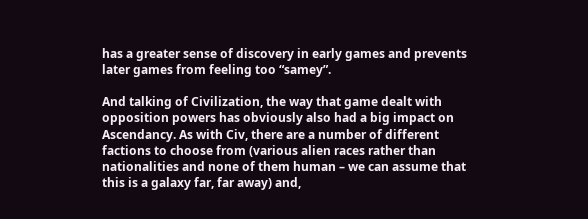has a greater sense of discovery in early games and prevents later games from feeling too “samey”.

And talking of Civilization, the way that game dealt with opposition powers has obviously also had a big impact on Ascendancy. As with Civ, there are a number of different factions to choose from (various alien races rather than nationalities and none of them human – we can assume that this is a galaxy far, far away) and,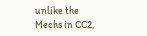unlike the Mechs in CC2,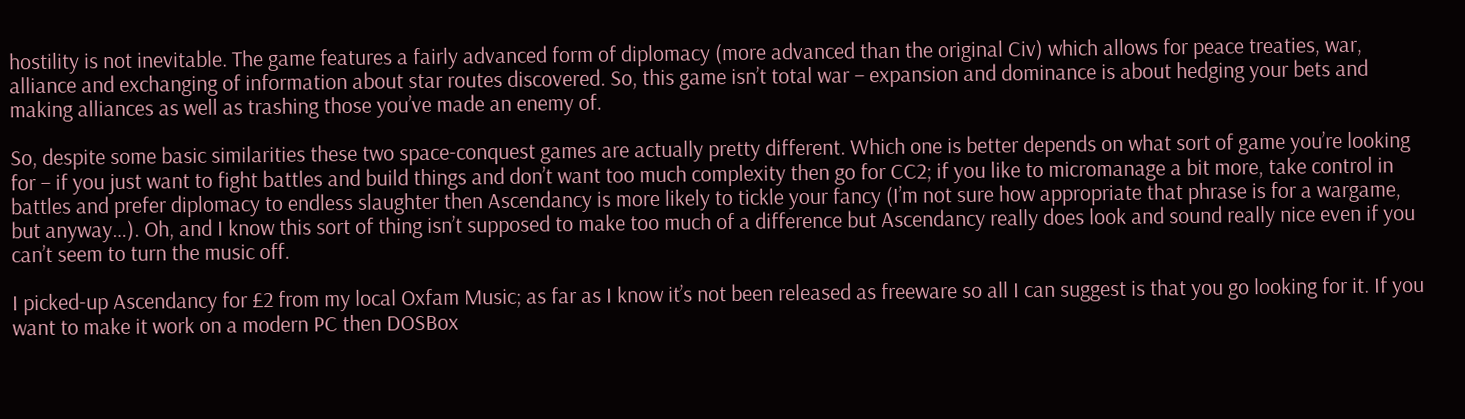hostility is not inevitable. The game features a fairly advanced form of diplomacy (more advanced than the original Civ) which allows for peace treaties, war, alliance and exchanging of information about star routes discovered. So, this game isn’t total war – expansion and dominance is about hedging your bets and making alliances as well as trashing those you’ve made an enemy of.

So, despite some basic similarities these two space-conquest games are actually pretty different. Which one is better depends on what sort of game you’re looking for – if you just want to fight battles and build things and don’t want too much complexity then go for CC2; if you like to micromanage a bit more, take control in battles and prefer diplomacy to endless slaughter then Ascendancy is more likely to tickle your fancy (I’m not sure how appropriate that phrase is for a wargame, but anyway…). Oh, and I know this sort of thing isn’t supposed to make too much of a difference but Ascendancy really does look and sound really nice even if you can’t seem to turn the music off.

I picked-up Ascendancy for £2 from my local Oxfam Music; as far as I know it’s not been released as freeware so all I can suggest is that you go looking for it. If you want to make it work on a modern PC then DOSBox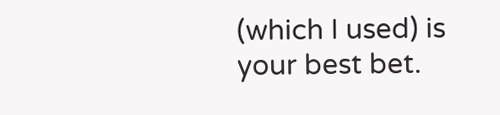(which I used) is your best bet.